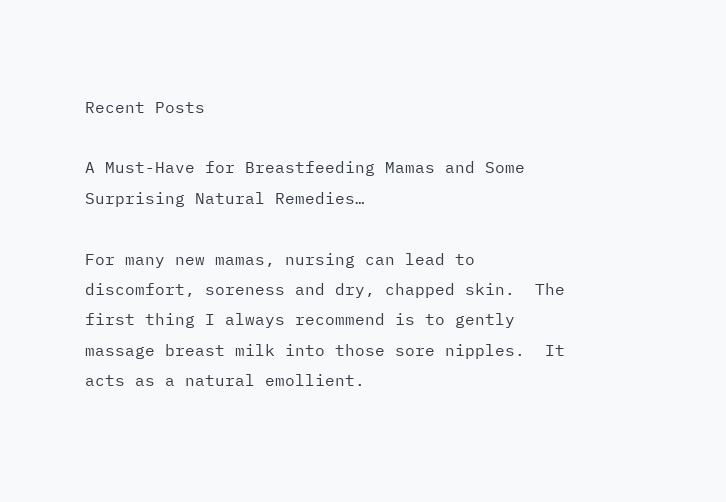Recent Posts

A Must-Have for Breastfeeding Mamas and Some Surprising Natural Remedies…

For many new mamas, nursing can lead to discomfort, soreness and dry, chapped skin.  The first thing I always recommend is to gently massage breast milk into those sore nipples.  It acts as a natural emollient.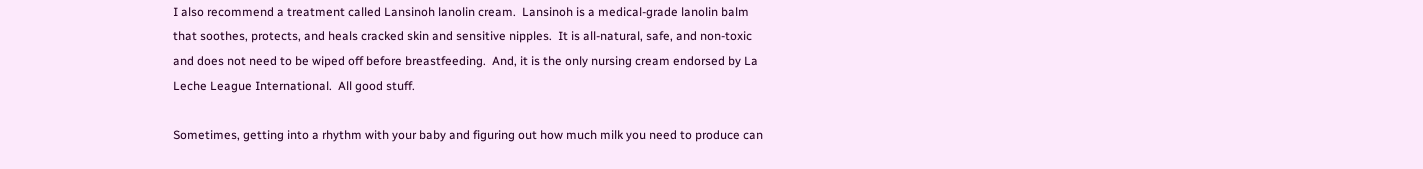I also recommend a treatment called Lansinoh lanolin cream.  Lansinoh is a medical-grade lanolin balm that soothes, protects, and heals cracked skin and sensitive nipples.  It is all-natural, safe, and non-toxic and does not need to be wiped off before breastfeeding.  And, it is the only nursing cream endorsed by La Leche League International.  All good stuff.

Sometimes, getting into a rhythm with your baby and figuring out how much milk you need to produce can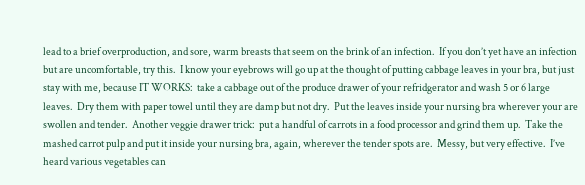lead to a brief overproduction, and sore, warm breasts that seem on the brink of an infection.  If you don’t yet have an infection but are uncomfortable, try this.  I know your eyebrows will go up at the thought of putting cabbage leaves in your bra, but just stay with me, because IT WORKS:  take a cabbage out of the produce drawer of your refridgerator and wash 5 or 6 large leaves.  Dry them with paper towel until they are damp but not dry.  Put the leaves inside your nursing bra wherever your are swollen and tender.  Another veggie drawer trick:  put a handful of carrots in a food processor and grind them up.  Take the mashed carrot pulp and put it inside your nursing bra, again, wherever the tender spots are.  Messy, but very effective.  I’ve heard various vegetables can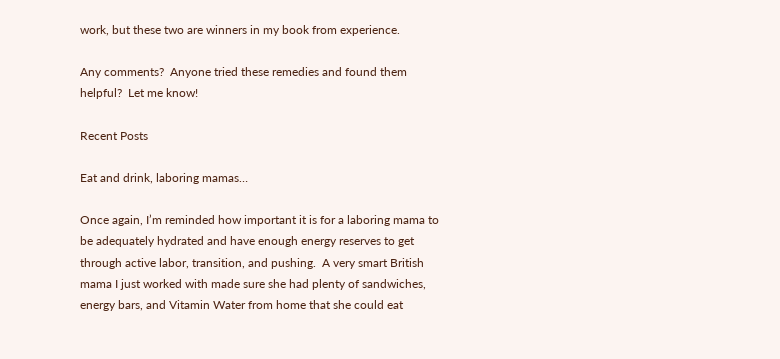work, but these two are winners in my book from experience.

Any comments?  Anyone tried these remedies and found them helpful?  Let me know!

Recent Posts

Eat and drink, laboring mamas…

Once again, I’m reminded how important it is for a laboring mama to be adequately hydrated and have enough energy reserves to get through active labor, transition, and pushing.  A very smart British mama I just worked with made sure she had plenty of sandwiches, energy bars, and Vitamin Water from home that she could eat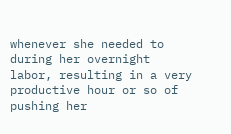whenever she needed to during her overnight labor, resulting in a very productive hour or so of pushing her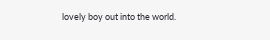lovely boy out into the world.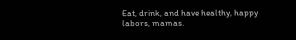Eat, drink, and have healthy, happy labors, mamas.